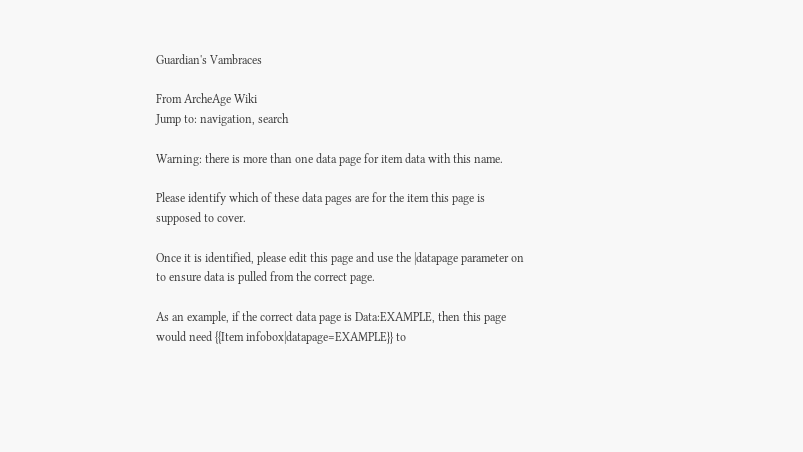Guardian's Vambraces

From ArcheAge Wiki
Jump to: navigation, search

Warning: there is more than one data page for item data with this name.

Please identify which of these data pages are for the item this page is supposed to cover.

Once it is identified, please edit this page and use the |datapage parameter on to ensure data is pulled from the correct page.

As an example, if the correct data page is Data:EXAMPLE, then this page would need {{Item infobox|datapage=EXAMPLE}} to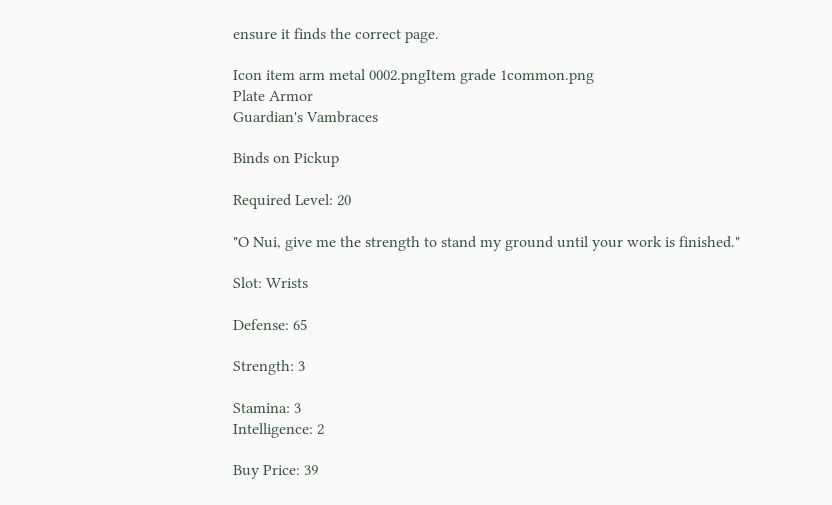ensure it finds the correct page.

Icon item arm metal 0002.pngItem grade 1common.png
Plate Armor
Guardian's Vambraces

Binds on Pickup

Required Level: 20

"O Nui, give me the strength to stand my ground until your work is finished."

Slot: Wrists

Defense: 65

Strength: 3

Stamina: 3
Intelligence: 2

Buy Price: 39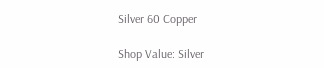Silver 60 Copper

Shop Value: Silver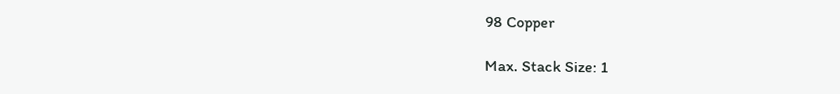98 Copper

Max. Stack Size: 1